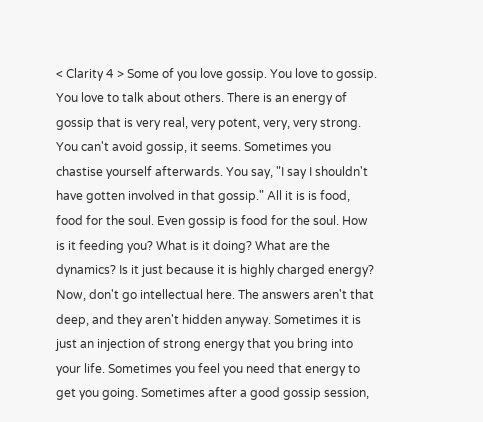< Clarity 4 > Some of you love gossip. You love to gossip. You love to talk about others. There is an energy of gossip that is very real, very potent, very, very strong. You can't avoid gossip, it seems. Sometimes you chastise yourself afterwards. You say, "I say I shouldn't have gotten involved in that gossip." All it is is food, food for the soul. Even gossip is food for the soul. How is it feeding you? What is it doing? What are the dynamics? Is it just because it is highly charged energy? Now, don't go intellectual here. The answers aren't that deep, and they aren't hidden anyway. Sometimes it is just an injection of strong energy that you bring into your life. Sometimes you feel you need that energy to get you going. Sometimes after a good gossip session,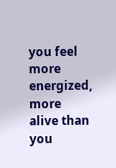you feel more energized, more alive than you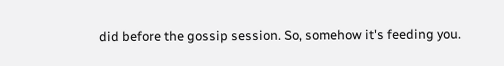did before the gossip session. So, somehow it's feeding you.